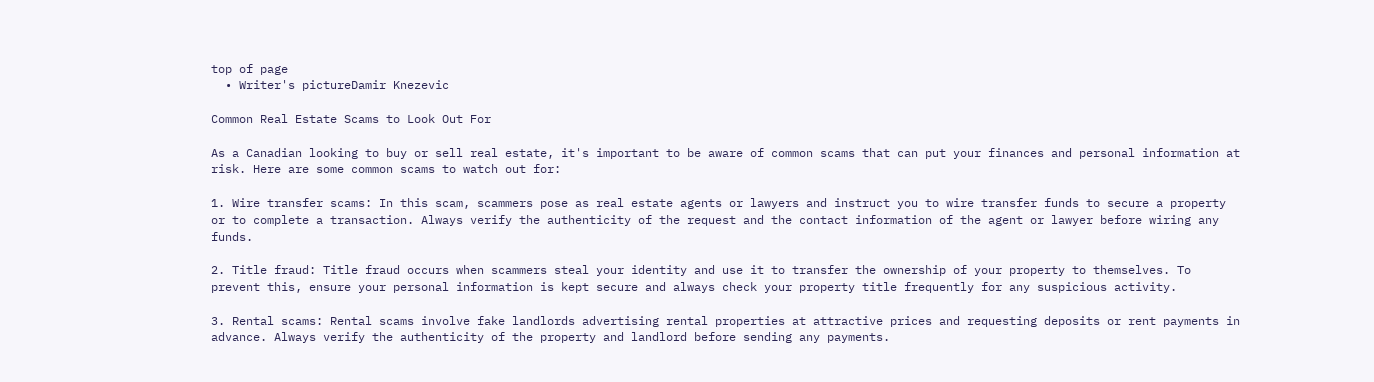top of page
  • Writer's pictureDamir Knezevic

Common Real Estate Scams to Look Out For

As a Canadian looking to buy or sell real estate, it's important to be aware of common scams that can put your finances and personal information at risk. Here are some common scams to watch out for:

1. Wire transfer scams: In this scam, scammers pose as real estate agents or lawyers and instruct you to wire transfer funds to secure a property or to complete a transaction. Always verify the authenticity of the request and the contact information of the agent or lawyer before wiring any funds.

2. Title fraud: Title fraud occurs when scammers steal your identity and use it to transfer the ownership of your property to themselves. To prevent this, ensure your personal information is kept secure and always check your property title frequently for any suspicious activity.

3. Rental scams: Rental scams involve fake landlords advertising rental properties at attractive prices and requesting deposits or rent payments in advance. Always verify the authenticity of the property and landlord before sending any payments.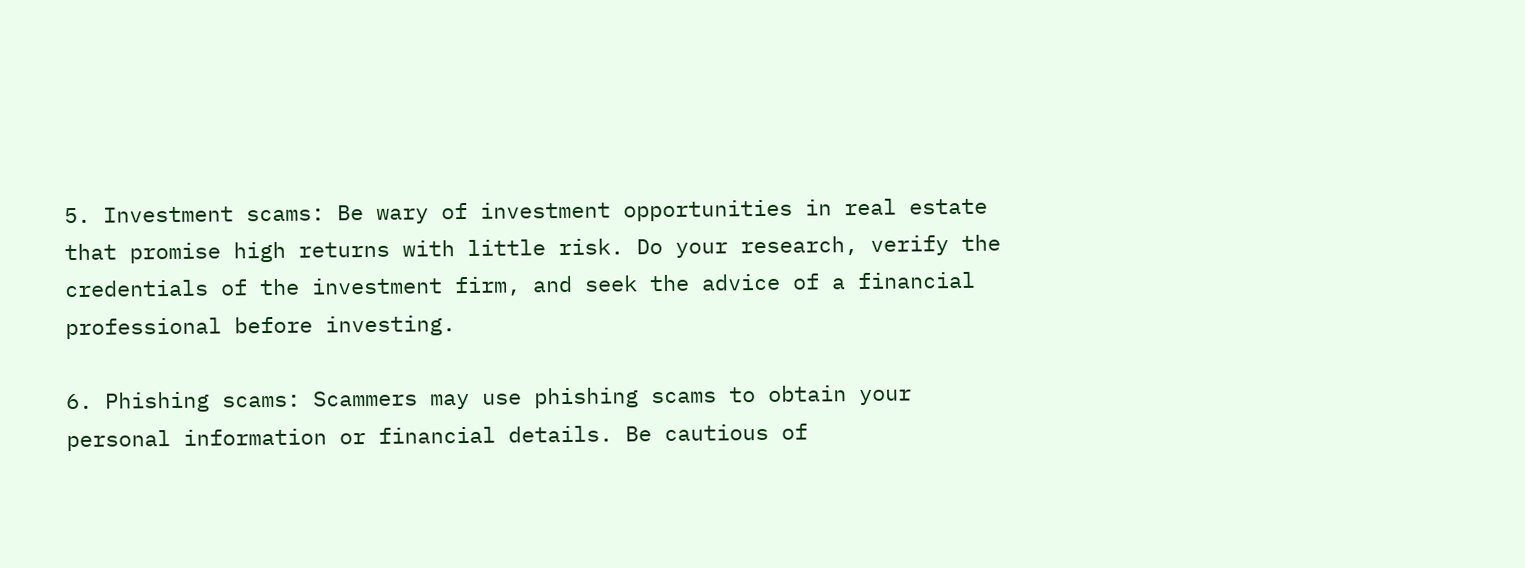5. Investment scams: Be wary of investment opportunities in real estate that promise high returns with little risk. Do your research, verify the credentials of the investment firm, and seek the advice of a financial professional before investing.

6. Phishing scams: Scammers may use phishing scams to obtain your personal information or financial details. Be cautious of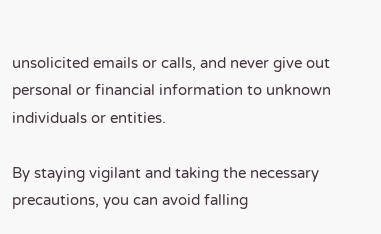unsolicited emails or calls, and never give out personal or financial information to unknown individuals or entities.

By staying vigilant and taking the necessary precautions, you can avoid falling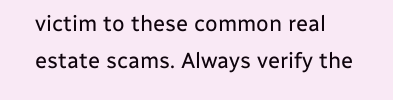victim to these common real estate scams. Always verify the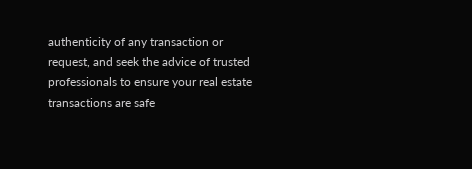authenticity of any transaction or request, and seek the advice of trusted professionals to ensure your real estate transactions are safe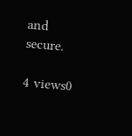and secure.

4 views0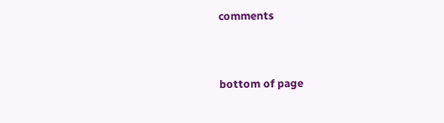comments


bottom of page